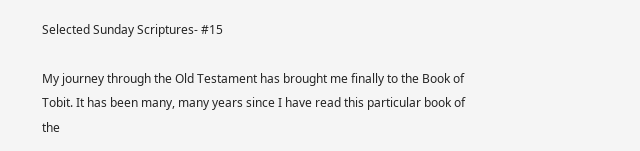Selected Sunday Scriptures- #15

My journey through the Old Testament has brought me finally to the Book of Tobit. It has been many, many years since I have read this particular book of the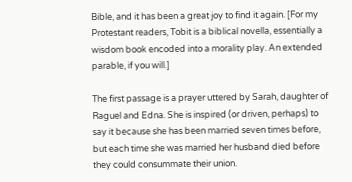Bible, and it has been a great joy to find it again. [For my Protestant readers, Tobit is a biblical novella, essentially a wisdom book encoded into a morality play. An extended parable, if you will.]

The first passage is a prayer uttered by Sarah, daughter of Raguel and Edna. She is inspired (or driven, perhaps) to say it because she has been married seven times before, but each time she was married her husband died before they could consummate their union.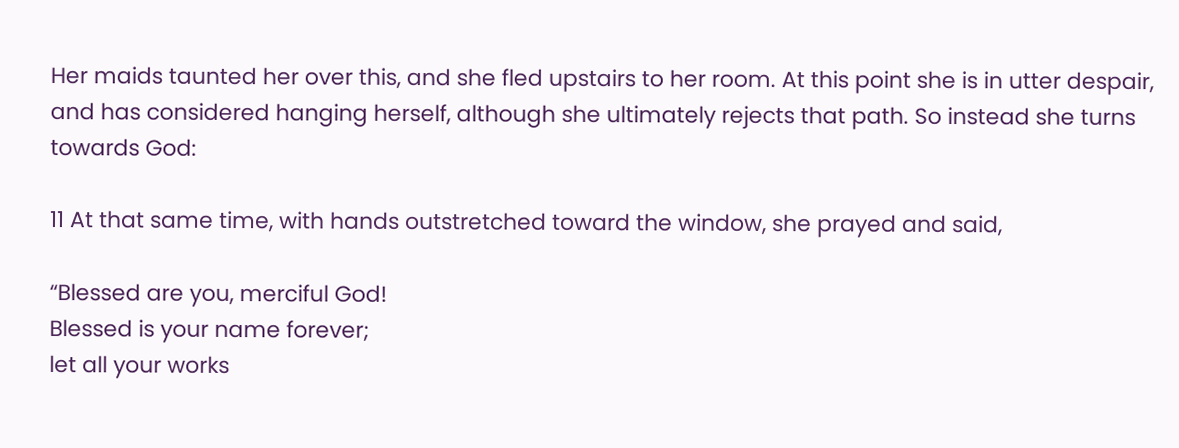Her maids taunted her over this, and she fled upstairs to her room. At this point she is in utter despair, and has considered hanging herself, although she ultimately rejects that path. So instead she turns towards God:

11 At that same time, with hands outstretched toward the window, she prayed and said,

“Blessed are you, merciful God!
Blessed is your name forever;
let all your works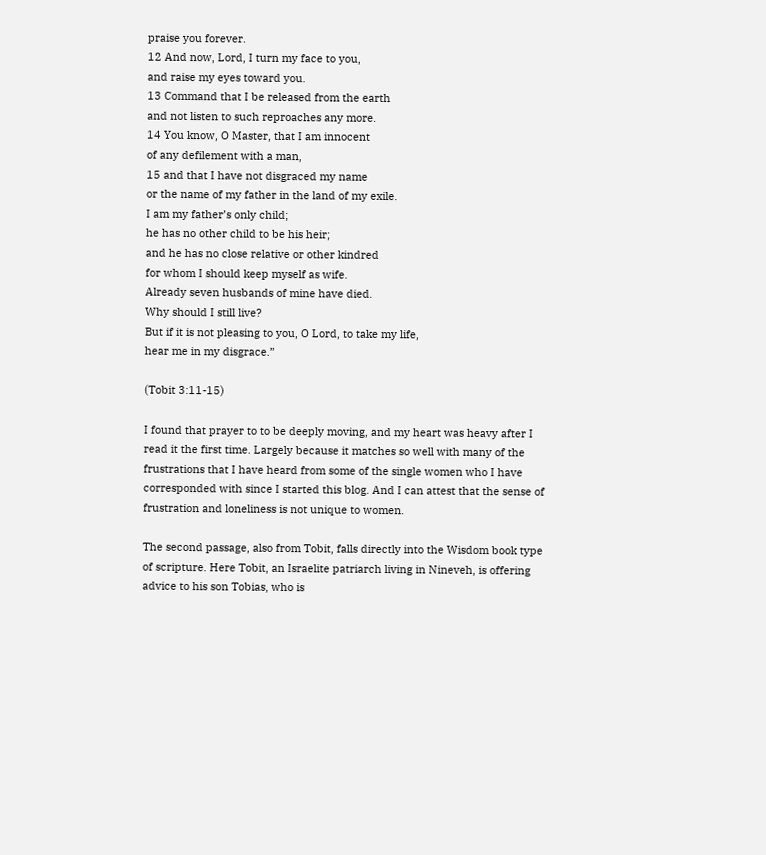praise you forever.
12 And now, Lord, I turn my face to you,
and raise my eyes toward you.
13 Command that I be released from the earth
and not listen to such reproaches any more.
14 You know, O Master, that I am innocent
of any defilement with a man,
15 and that I have not disgraced my name
or the name of my father in the land of my exile.
I am my father’s only child;
he has no other child to be his heir;
and he has no close relative or other kindred
for whom I should keep myself as wife.
Already seven husbands of mine have died.
Why should I still live?
But if it is not pleasing to you, O Lord, to take my life,
hear me in my disgrace.”

(Tobit 3:11-15)

I found that prayer to to be deeply moving, and my heart was heavy after I read it the first time. Largely because it matches so well with many of the frustrations that I have heard from some of the single women who I have corresponded with since I started this blog. And I can attest that the sense of frustration and loneliness is not unique to women.

The second passage, also from Tobit, falls directly into the Wisdom book type of scripture. Here Tobit, an Israelite patriarch living in Nineveh, is offering advice to his son Tobias, who is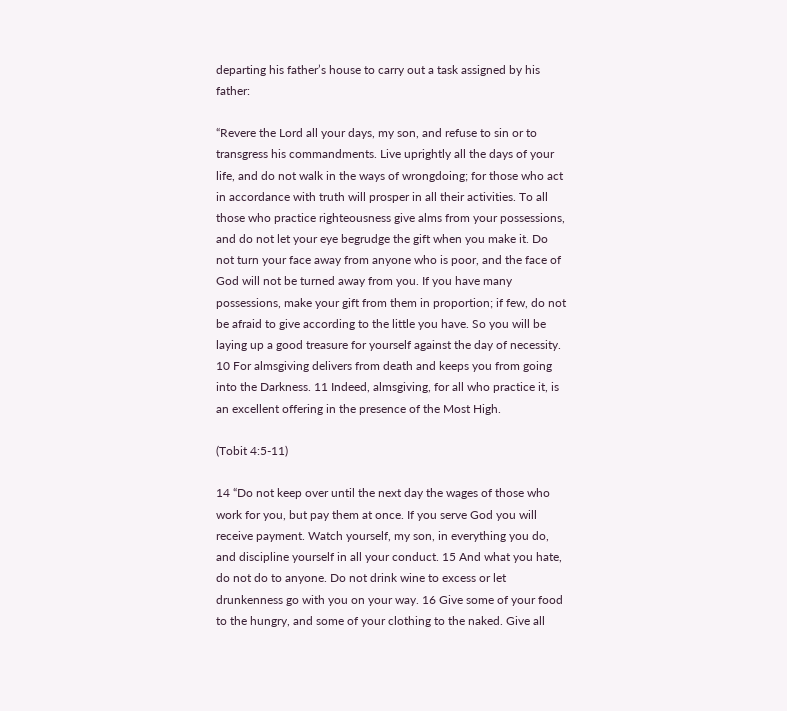departing his father’s house to carry out a task assigned by his father:

“Revere the Lord all your days, my son, and refuse to sin or to transgress his commandments. Live uprightly all the days of your life, and do not walk in the ways of wrongdoing; for those who act in accordance with truth will prosper in all their activities. To all those who practice righteousness give alms from your possessions, and do not let your eye begrudge the gift when you make it. Do not turn your face away from anyone who is poor, and the face of God will not be turned away from you. If you have many possessions, make your gift from them in proportion; if few, do not be afraid to give according to the little you have. So you will be laying up a good treasure for yourself against the day of necessity. 10 For almsgiving delivers from death and keeps you from going into the Darkness. 11 Indeed, almsgiving, for all who practice it, is an excellent offering in the presence of the Most High.

(Tobit 4:5-11)

14 “Do not keep over until the next day the wages of those who work for you, but pay them at once. If you serve God you will receive payment. Watch yourself, my son, in everything you do, and discipline yourself in all your conduct. 15 And what you hate, do not do to anyone. Do not drink wine to excess or let drunkenness go with you on your way. 16 Give some of your food to the hungry, and some of your clothing to the naked. Give all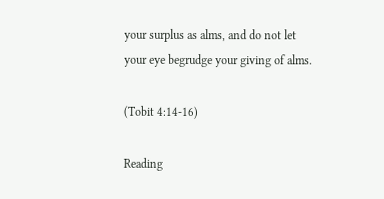your surplus as alms, and do not let your eye begrudge your giving of alms.

(Tobit 4:14-16)

Reading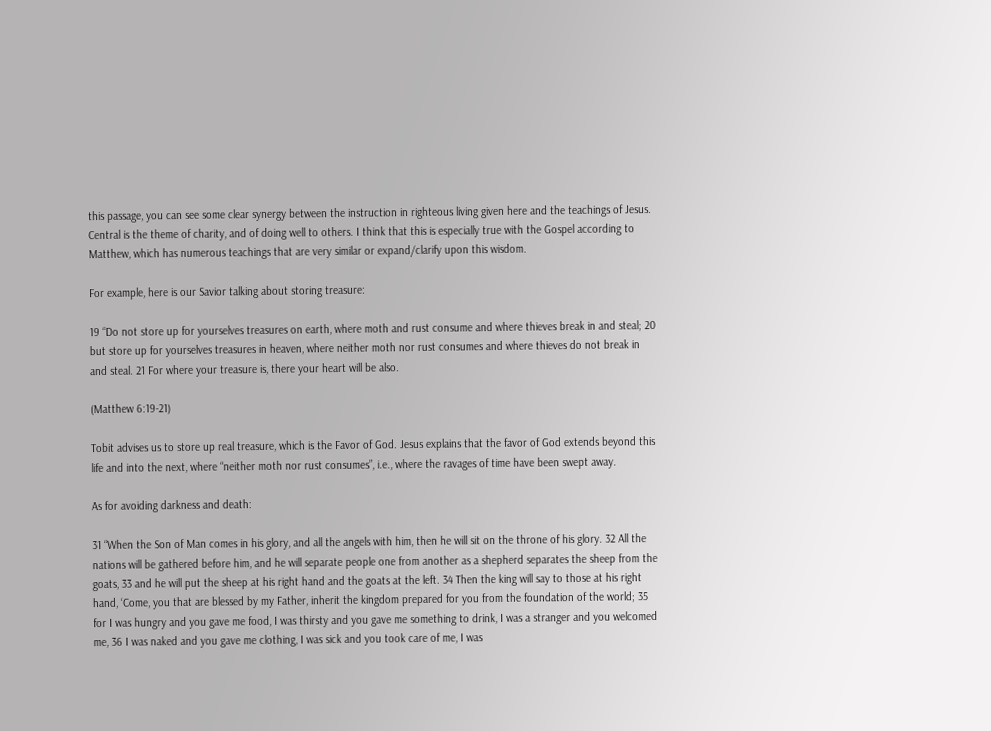this passage, you can see some clear synergy between the instruction in righteous living given here and the teachings of Jesus. Central is the theme of charity, and of doing well to others. I think that this is especially true with the Gospel according to Matthew, which has numerous teachings that are very similar or expand/clarify upon this wisdom.

For example, here is our Savior talking about storing treasure:

19 “Do not store up for yourselves treasures on earth, where moth and rust consume and where thieves break in and steal; 20 but store up for yourselves treasures in heaven, where neither moth nor rust consumes and where thieves do not break in and steal. 21 For where your treasure is, there your heart will be also.

(Matthew 6:19-21)

Tobit advises us to store up real treasure, which is the Favor of God. Jesus explains that the favor of God extends beyond this life and into the next, where “neither moth nor rust consumes”, i.e., where the ravages of time have been swept away.

As for avoiding darkness and death:

31 “When the Son of Man comes in his glory, and all the angels with him, then he will sit on the throne of his glory. 32 All the nations will be gathered before him, and he will separate people one from another as a shepherd separates the sheep from the goats, 33 and he will put the sheep at his right hand and the goats at the left. 34 Then the king will say to those at his right hand, ‘Come, you that are blessed by my Father, inherit the kingdom prepared for you from the foundation of the world; 35 for I was hungry and you gave me food, I was thirsty and you gave me something to drink, I was a stranger and you welcomed me, 36 I was naked and you gave me clothing, I was sick and you took care of me, I was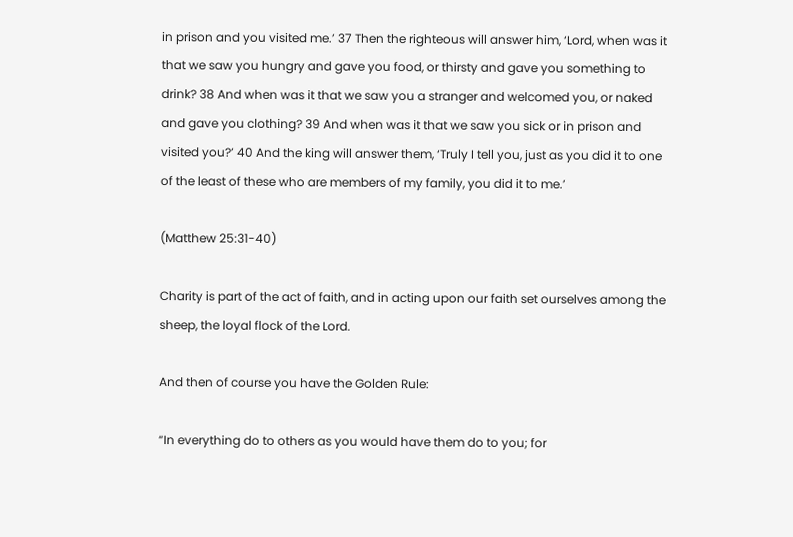in prison and you visited me.’ 37 Then the righteous will answer him, ‘Lord, when was it that we saw you hungry and gave you food, or thirsty and gave you something to drink? 38 And when was it that we saw you a stranger and welcomed you, or naked and gave you clothing? 39 And when was it that we saw you sick or in prison and visited you?’ 40 And the king will answer them, ‘Truly I tell you, just as you did it to one of the least of these who are members of my family, you did it to me.’

(Matthew 25:31-40)

Charity is part of the act of faith, and in acting upon our faith set ourselves among the sheep, the loyal flock of the Lord.

And then of course you have the Golden Rule:

“In everything do to others as you would have them do to you; for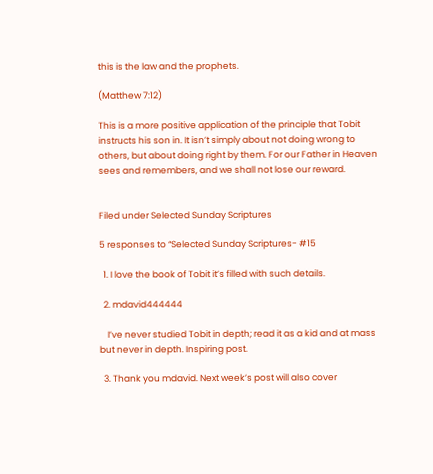this is the law and the prophets.

(Matthew 7:12)

This is a more positive application of the principle that Tobit instructs his son in. It isn’t simply about not doing wrong to others, but about doing right by them. For our Father in Heaven sees and remembers, and we shall not lose our reward.


Filed under Selected Sunday Scriptures

5 responses to “Selected Sunday Scriptures- #15

  1. I love the book of Tobit it’s filled with such details.

  2. mdavid444444

    I’ve never studied Tobit in depth; read it as a kid and at mass but never in depth. Inspiring post.

  3. Thank you mdavid. Next week’s post will also cover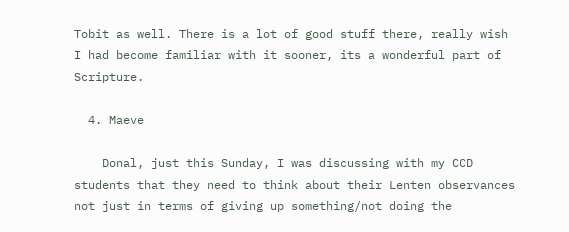Tobit as well. There is a lot of good stuff there, really wish I had become familiar with it sooner, its a wonderful part of Scripture.

  4. Maeve

    Donal, just this Sunday, I was discussing with my CCD students that they need to think about their Lenten observances not just in terms of giving up something/not doing the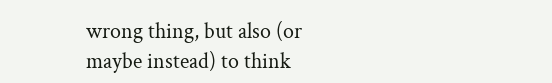wrong thing, but also (or maybe instead) to think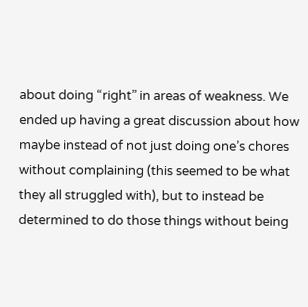about doing “right” in areas of weakness. We ended up having a great discussion about how maybe instead of not just doing one’s chores without complaining (this seemed to be what they all struggled with), but to instead be determined to do those things without being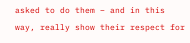asked to do them – and in this way, really show their respect for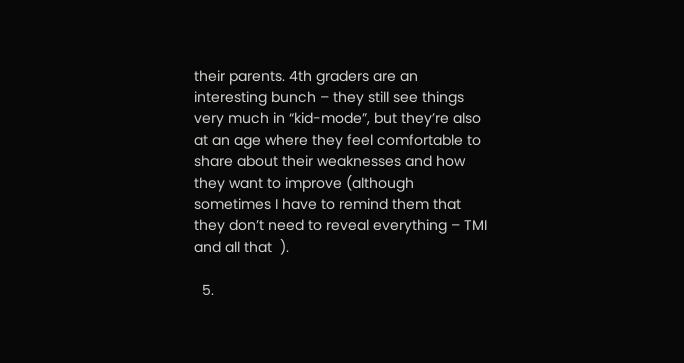their parents. 4th graders are an interesting bunch – they still see things very much in “kid-mode”, but they’re also at an age where they feel comfortable to share about their weaknesses and how they want to improve (although sometimes I have to remind them that they don’t need to reveal everything – TMI and all that  ).

  5.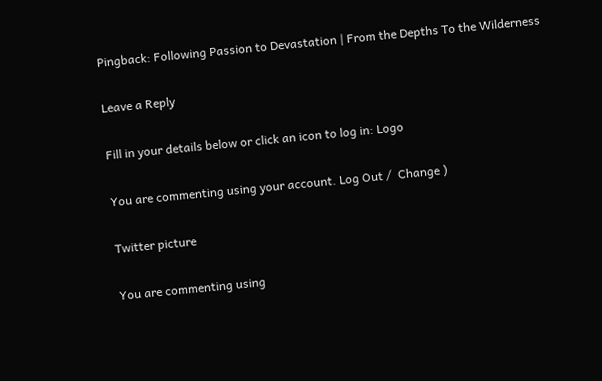Pingback: Following Passion to Devastation | From the Depths To the Wilderness

Leave a Reply

Fill in your details below or click an icon to log in: Logo

You are commenting using your account. Log Out /  Change )

Twitter picture

You are commenting using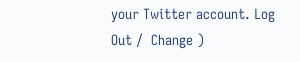your Twitter account. Log Out /  Change )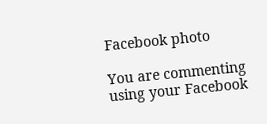Facebook photo

You are commenting using your Facebook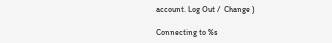account. Log Out /  Change )

Connecting to %s